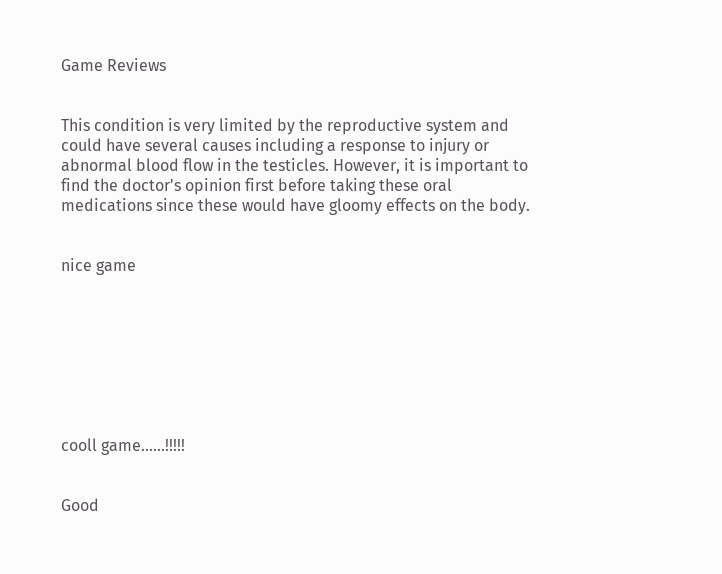Game Reviews


This condition is very limited by the reproductive system and could have several causes including a response to injury or abnormal blood flow in the testicles. However, it is important to find the doctor's opinion first before taking these oral medications since these would have gloomy effects on the body.


nice game








cooll game......!!!!!


Good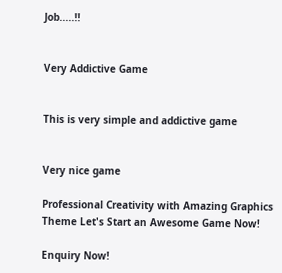Job.....!!


Very Addictive Game


This is very simple and addictive game


Very nice game

Professional Creativity with Amazing Graphics Theme Let's Start an Awesome Game Now!

Enquiry Now!